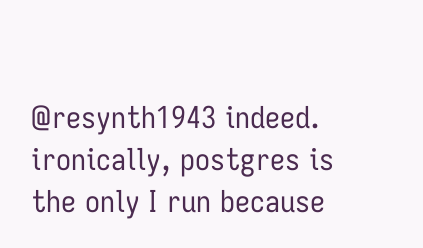@resynth1943 indeed. ironically, postgres is the only I run because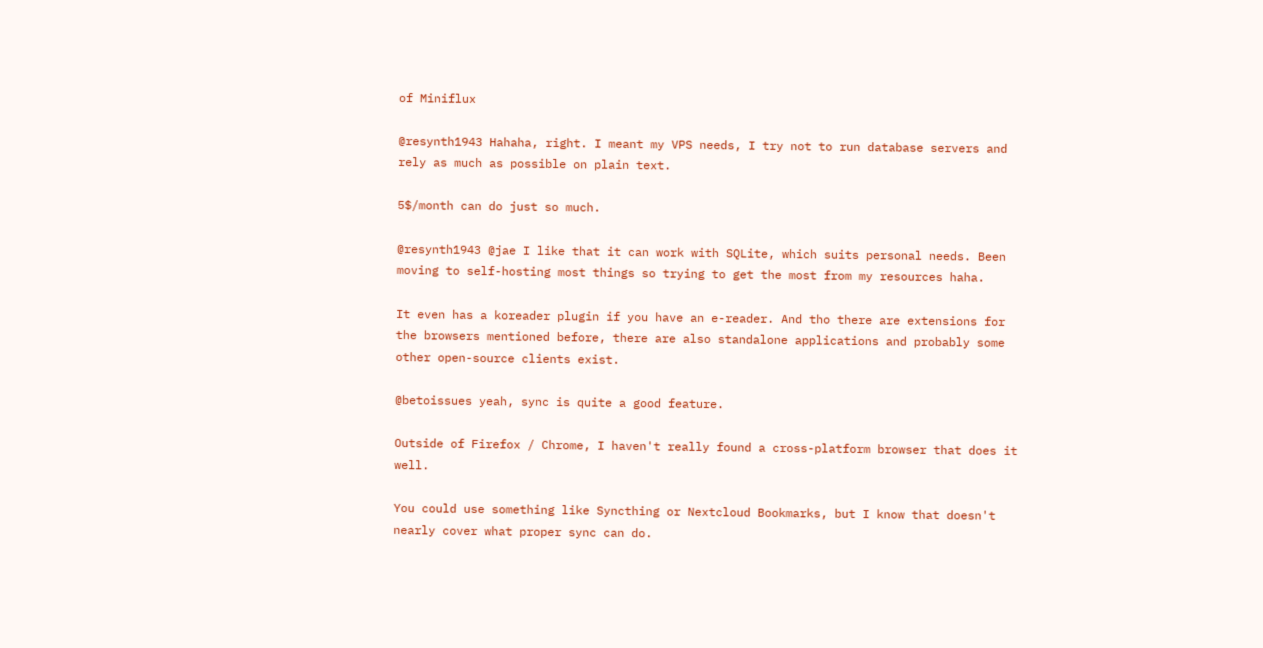of Miniflux

@resynth1943 Hahaha, right. I meant my VPS needs, I try not to run database servers and rely as much as possible on plain text.

5$/month can do just so much.

@resynth1943 @jae I like that it can work with SQLite, which suits personal needs. Been moving to self-hosting most things so trying to get the most from my resources haha.

It even has a koreader plugin if you have an e-reader. And tho there are extensions for the browsers mentioned before, there are also standalone applications and probably some other open-source clients exist.

@betoissues yeah, sync is quite a good feature.

Outside of Firefox / Chrome, I haven't really found a cross-platform browser that does it well.

You could use something like Syncthing or Nextcloud Bookmarks, but I know that doesn't nearly cover what proper sync can do.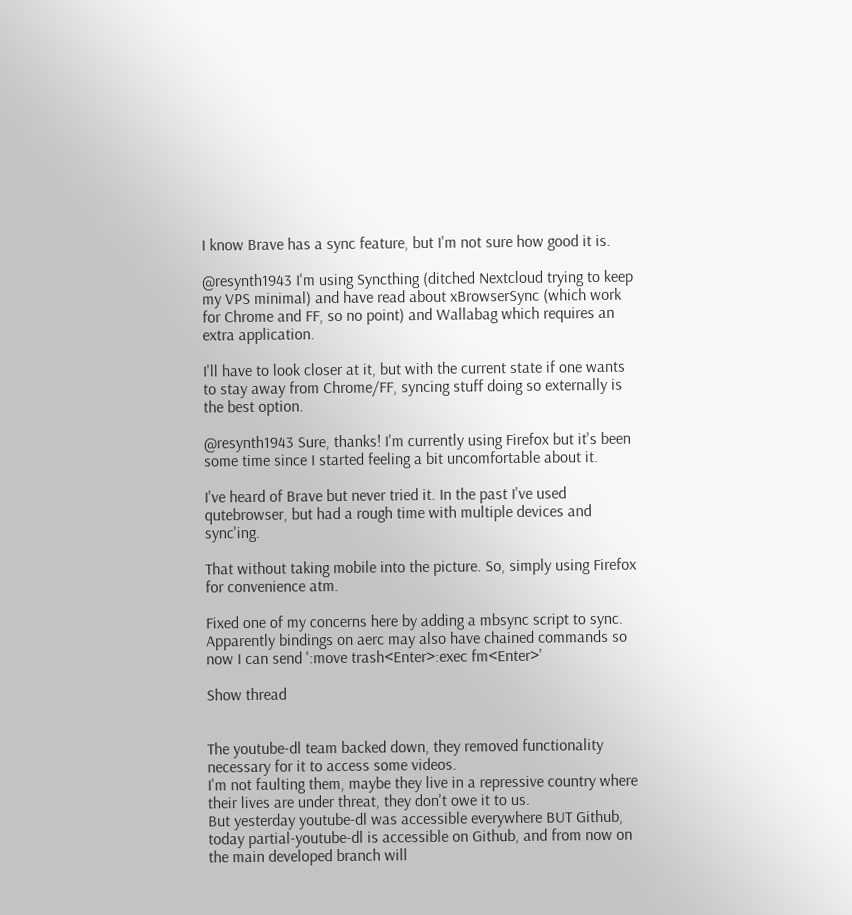I know Brave has a sync feature, but I'm not sure how good it is.

@resynth1943 I'm using Syncthing (ditched Nextcloud trying to keep my VPS minimal) and have read about xBrowserSync (which work for Chrome and FF, so no point) and Wallabag which requires an extra application.

I'll have to look closer at it, but with the current state if one wants to stay away from Chrome/FF, syncing stuff doing so externally is the best option.

@resynth1943 Sure, thanks! I'm currently using Firefox but it's been some time since I started feeling a bit uncomfortable about it.

I've heard of Brave but never tried it. In the past I've used qutebrowser, but had a rough time with multiple devices and sync'ing.

That without taking mobile into the picture. So, simply using Firefox for convenience atm.

Fixed one of my concerns here by adding a mbsync script to sync. Apparently bindings on aerc may also have chained commands so now I can send ':move trash<Enter>:exec fm<Enter>'

Show thread


The youtube-dl team backed down, they removed functionality necessary for it to access some videos.
I'm not faulting them, maybe they live in a repressive country where their lives are under threat, they don't owe it to us.
But yesterday youtube-dl was accessible everywhere BUT Github, today partial-youtube-dl is accessible on Github, and from now on the main developed branch will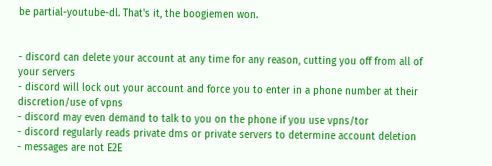be partial-youtube-dl. That's it, the boogiemen won.


- discord can delete your account at any time for any reason, cutting you off from all of your servers
- discord will lock out your account and force you to enter in a phone number at their discretion/use of vpns
- discord may even demand to talk to you on the phone if you use vpns/tor
- discord regularly reads private dms or private servers to determine account deletion
- messages are not E2E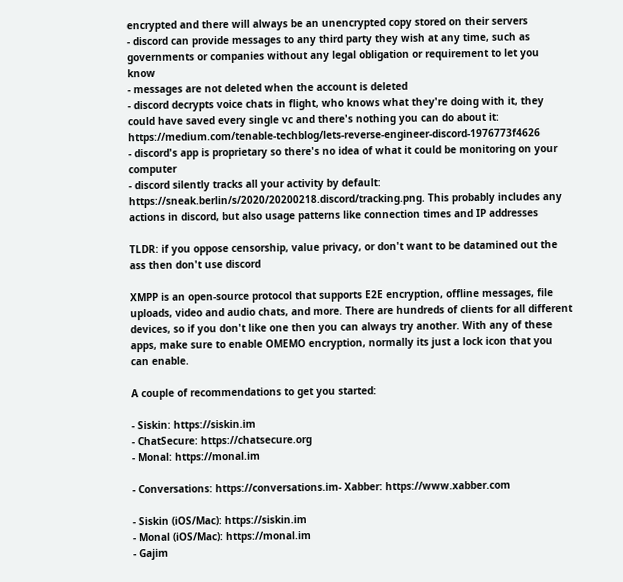encrypted and there will always be an unencrypted copy stored on their servers
- discord can provide messages to any third party they wish at any time, such as governments or companies without any legal obligation or requirement to let you know
- messages are not deleted when the account is deleted
- discord decrypts voice chats in flight, who knows what they're doing with it, they could have saved every single vc and there's nothing you can do about it: https://medium.com/tenable-techblog/lets-reverse-engineer-discord-1976773f4626
- discord's app is proprietary so there's no idea of what it could be monitoring on your computer
- discord silently tracks all your activity by default: https://sneak.berlin/s/2020/20200218.discord/tracking.png. This probably includes any actions in discord, but also usage patterns like connection times and IP addresses

TLDR: if you oppose censorship, value privacy, or don't want to be datamined out the ass then don't use discord

XMPP is an open-source protocol that supports E2E encryption, offline messages, file uploads, video and audio chats, and more. There are hundreds of clients for all different devices, so if you don't like one then you can always try another. With any of these apps, make sure to enable OMEMO encryption, normally its just a lock icon that you can enable.

A couple of recommendations to get you started:

- Siskin: https://siskin.im
- ChatSecure: https://chatsecure.org
- Monal: https://monal.im

- Conversations: https://conversations.im- Xabber: https://www.xabber.com

- Siskin (iOS/Mac): https://siskin.im
- Monal (iOS/Mac): https://monal.im
- Gajim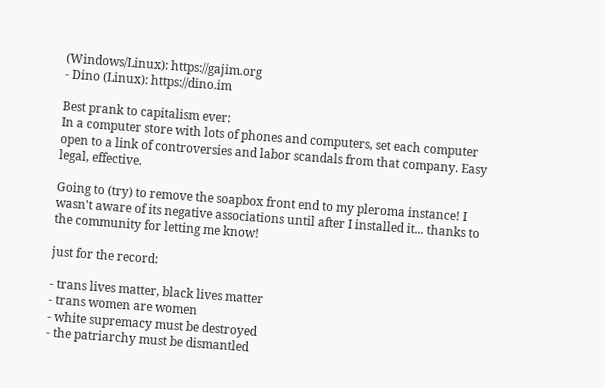(Windows/Linux): https://gajim.org
- Dino (Linux): https://dino.im

Best prank to capitalism ever:
In a computer store with lots of phones and computers, set each computer open to a link of controversies and labor scandals from that company. Easy legal, effective.

Going to (try) to remove the soapbox front end to my pleroma instance! I wasn't aware of its negative associations until after I installed it... thanks to the community for letting me know!

just for the record:

- trans lives matter, black lives matter
- trans women are women
- white supremacy must be destroyed
- the patriarchy must be dismantled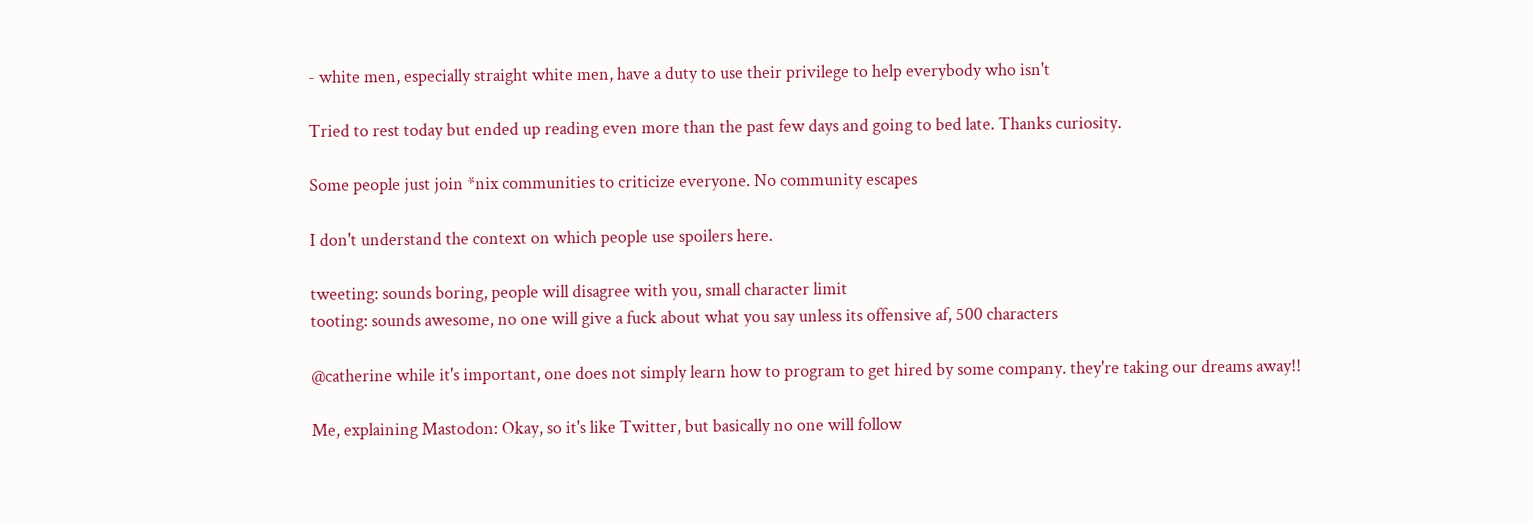- white men, especially straight white men, have a duty to use their privilege to help everybody who isn't

Tried to rest today but ended up reading even more than the past few days and going to bed late. Thanks curiosity.

Some people just join *nix communities to criticize everyone. No community escapes

I don't understand the context on which people use spoilers here.

tweeting: sounds boring, people will disagree with you, small character limit
tooting: sounds awesome, no one will give a fuck about what you say unless its offensive af, 500 characters

@catherine while it's important, one does not simply learn how to program to get hired by some company. they're taking our dreams away!!

Me, explaining Mastodon: Okay, so it's like Twitter, but basically no one will follow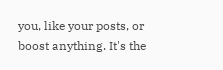you, like your posts, or boost anything. It's the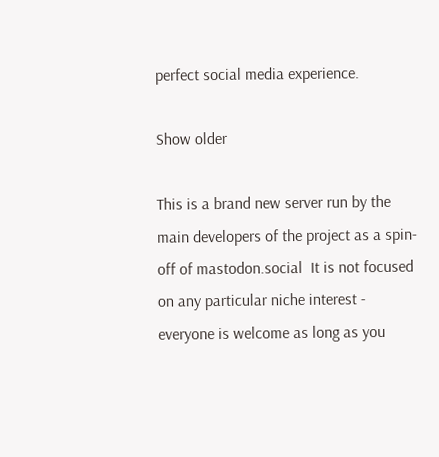perfect social media experience.

Show older

This is a brand new server run by the main developers of the project as a spin-off of mastodon.social  It is not focused on any particular niche interest - everyone is welcome as long as you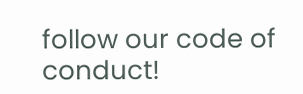follow our code of conduct!